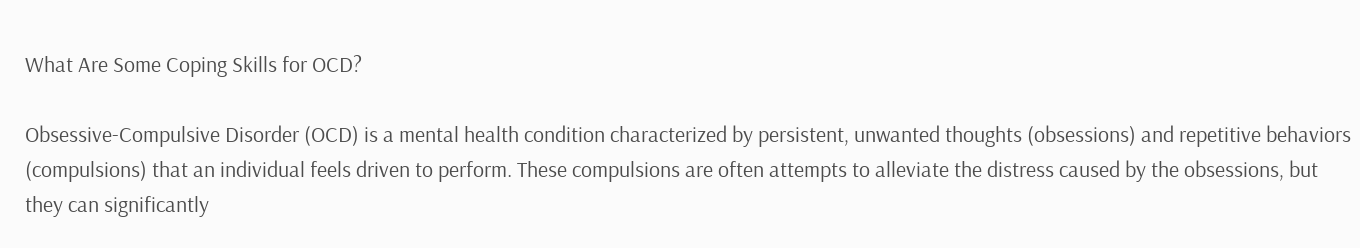What Are Some Coping Skills for OCD?

Obsessive-Compulsive Disorder (OCD) is a mental health condition characterized by persistent, unwanted thoughts (obsessions) and repetitive behaviors (compulsions) that an individual feels driven to perform. These compulsions are often attempts to alleviate the distress caused by the obsessions, but they can significantly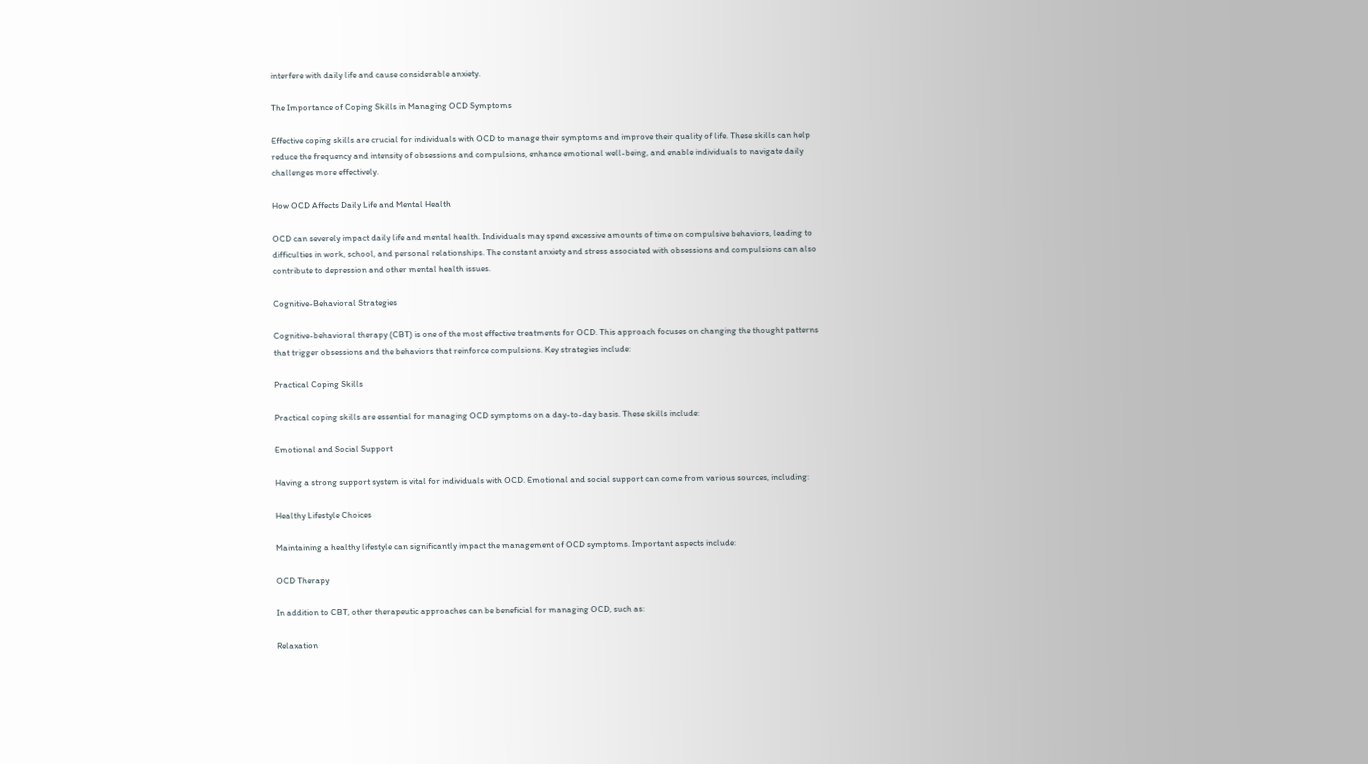interfere with daily life and cause considerable anxiety.

The Importance of Coping Skills in Managing OCD Symptoms

Effective coping skills are crucial for individuals with OCD to manage their symptoms and improve their quality of life. These skills can help reduce the frequency and intensity of obsessions and compulsions, enhance emotional well-being, and enable individuals to navigate daily challenges more effectively.

How OCD Affects Daily Life and Mental Health

OCD can severely impact daily life and mental health. Individuals may spend excessive amounts of time on compulsive behaviors, leading to difficulties in work, school, and personal relationships. The constant anxiety and stress associated with obsessions and compulsions can also contribute to depression and other mental health issues.

Cognitive-Behavioral Strategies

Cognitive-behavioral therapy (CBT) is one of the most effective treatments for OCD. This approach focuses on changing the thought patterns that trigger obsessions and the behaviors that reinforce compulsions. Key strategies include:

Practical Coping Skills

Practical coping skills are essential for managing OCD symptoms on a day-to-day basis. These skills include:

Emotional and Social Support

Having a strong support system is vital for individuals with OCD. Emotional and social support can come from various sources, including:

Healthy Lifestyle Choices

Maintaining a healthy lifestyle can significantly impact the management of OCD symptoms. Important aspects include:

OCD Therapy

In addition to CBT, other therapeutic approaches can be beneficial for managing OCD, such as:

Relaxation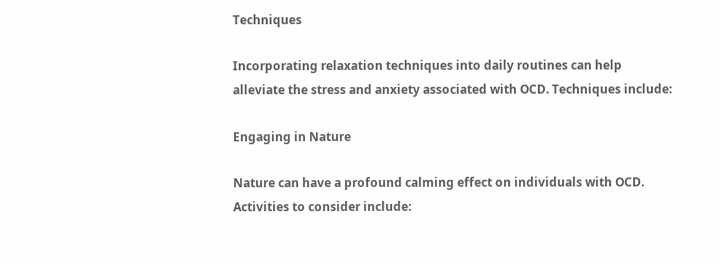Techniques

Incorporating relaxation techniques into daily routines can help alleviate the stress and anxiety associated with OCD. Techniques include:

Engaging in Nature

Nature can have a profound calming effect on individuals with OCD. Activities to consider include: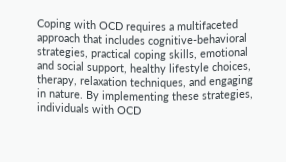Coping with OCD requires a multifaceted approach that includes cognitive-behavioral strategies, practical coping skills, emotional and social support, healthy lifestyle choices, therapy, relaxation techniques, and engaging in nature. By implementing these strategies, individuals with OCD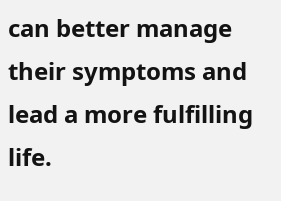can better manage their symptoms and lead a more fulfilling life.